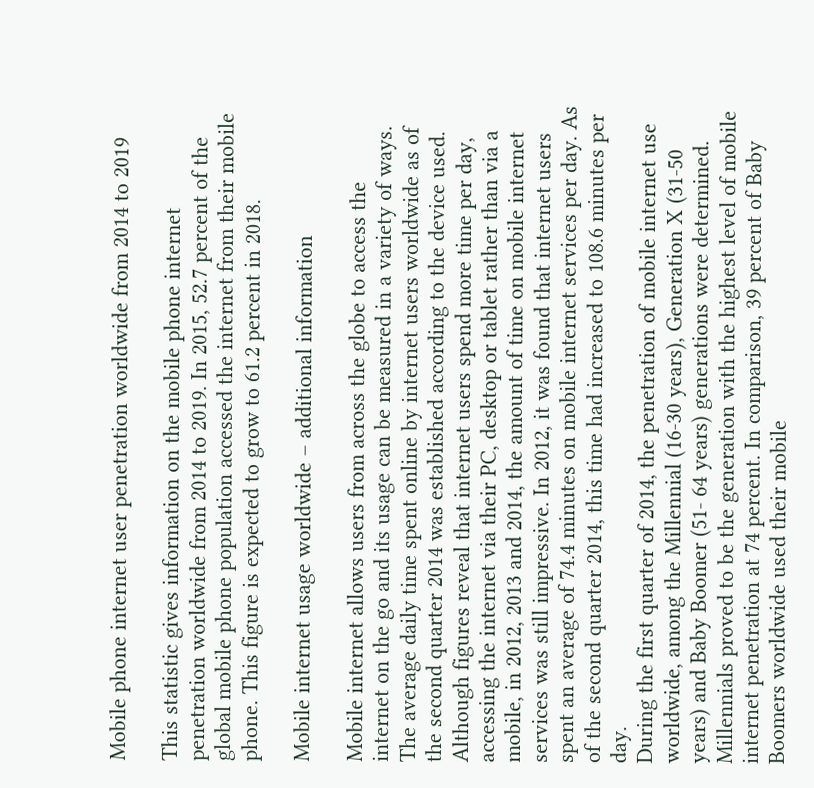Mobile phone internet user penetration worldwide from 2014 to 2019

This statistic gives information on the mobile phone internet penetration worldwide from 2014 to 2019. In 2015, 52.7 percent of the global mobile phone population accessed the internet from their mobile phone. This figure is expected to grow to 61.2 percent in 2018.

Mobile internet usage worldwide – additional information

Mobile internet allows users from across the globe to access the internet on the go and its usage can be measured in a variety of ways.
The average daily time spent online by internet users worldwide as of the second quarter 2014 was established according to the device used. Although figures reveal that internet users spend more time per day, accessing the internet via their PC, desktop or tablet rather than via a mobile, in 2012, 2013 and 2014, the amount of time on mobile internet services was still impressive. In 2012, it was found that internet users spent an average of 74.4 minutes on mobile internet services per day. As of the second quarter 2014, this time had increased to 108.6 minutes per day.
During the first quarter of 2014, the penetration of mobile internet use worldwide, among the Millennial (16-30 years), Generation X (31-50 years) and Baby Boomer (51- 64 years) generations were determined. Millennials proved to be the generation with the highest level of mobile internet penetration at 74 percent. In comparison, 39 percent of Baby Boomers worldwide used their mobile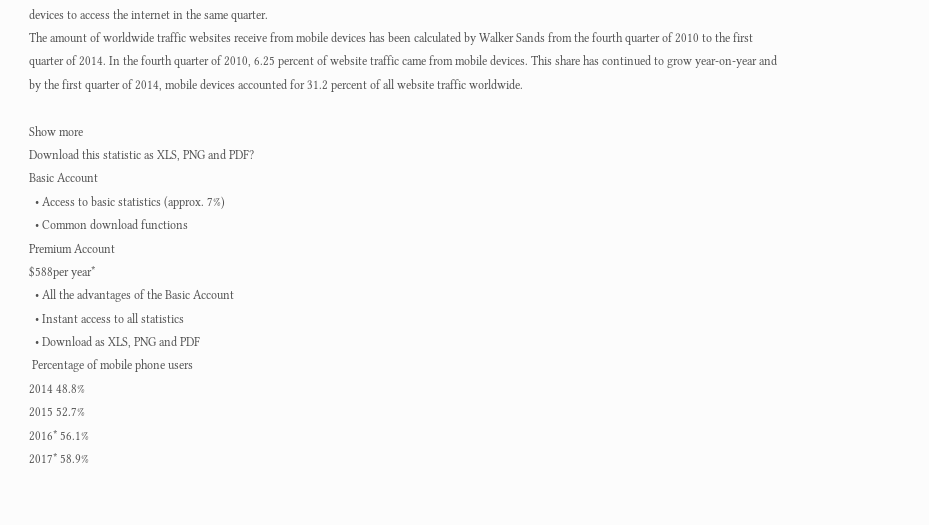devices to access the internet in the same quarter.
The amount of worldwide traffic websites receive from mobile devices has been calculated by Walker Sands from the fourth quarter of 2010 to the first quarter of 2014. In the fourth quarter of 2010, 6.25 percent of website traffic came from mobile devices. This share has continued to grow year-on-year and by the first quarter of 2014, mobile devices accounted for 31.2 percent of all website traffic worldwide.

Show more
Download this statistic as XLS, PNG and PDF?
Basic Account
  • Access to basic statistics (approx. 7%)
  • Common download functions
Premium Account
$588per year*
  • All the advantages of the Basic Account
  • Instant access to all statistics
  • Download as XLS, PNG and PDF
 Percentage of mobile phone users
2014 48.8%
2015 52.7%
2016* 56.1%
2017* 58.9%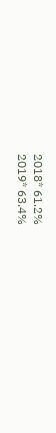2018* 61.2%
2019* 63.4%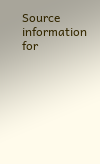Source information for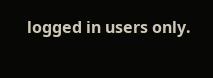logged in users only.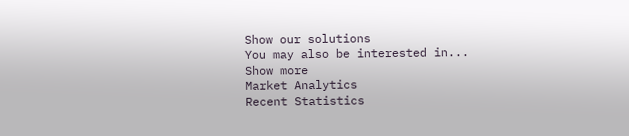Show our solutions
You may also be interested in...
Show more
Market Analytics
Recent Statistics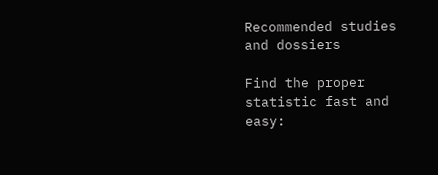Recommended studies and dossiers

Find the proper statistic fast and easy: